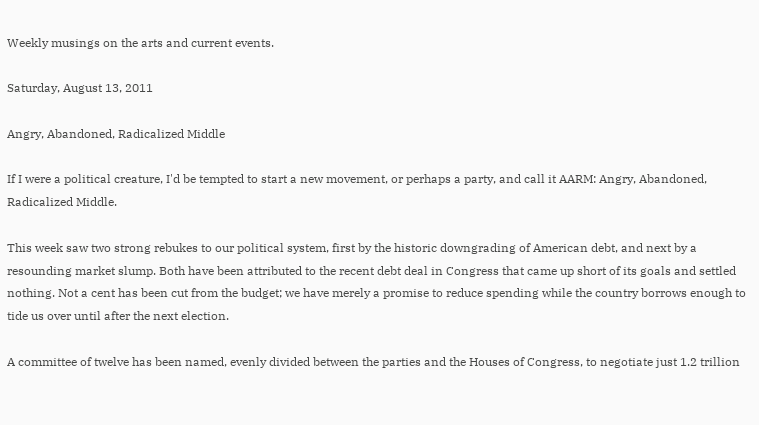Weekly musings on the arts and current events.

Saturday, August 13, 2011

Angry, Abandoned, Radicalized Middle

If I were a political creature, I'd be tempted to start a new movement, or perhaps a party, and call it AARM: Angry, Abandoned, Radicalized Middle.

This week saw two strong rebukes to our political system, first by the historic downgrading of American debt, and next by a resounding market slump. Both have been attributed to the recent debt deal in Congress that came up short of its goals and settled nothing. Not a cent has been cut from the budget; we have merely a promise to reduce spending while the country borrows enough to tide us over until after the next election.

A committee of twelve has been named, evenly divided between the parties and the Houses of Congress, to negotiate just 1.2 trillion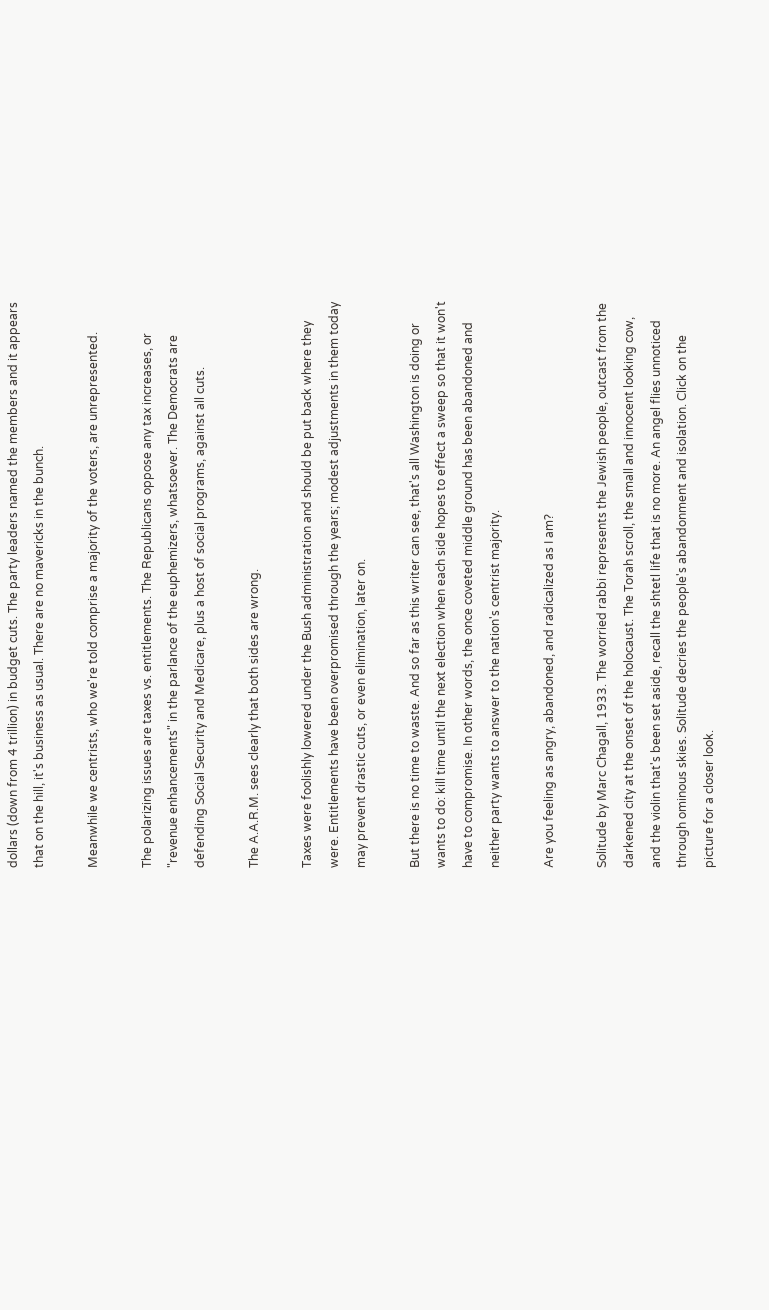dollars (down from 4 trillion) in budget cuts. The party leaders named the members and it appears that on the hill, it's business as usual. There are no mavericks in the bunch.

Meanwhile we centrists, who we're told comprise a majority of the voters, are unrepresented.

The polarizing issues are taxes vs. entitlements. The Republicans oppose any tax increases, or "revenue enhancements" in the parlance of the euphemizers, whatsoever. The Democrats are defending Social Security and Medicare, plus a host of social programs, against all cuts.

The A.A.R.M. sees clearly that both sides are wrong.

Taxes were foolishly lowered under the Bush administration and should be put back where they were. Entitlements have been overpromised through the years; modest adjustments in them today may prevent drastic cuts, or even elimination, later on.

But there is no time to waste. And so far as this writer can see, that's all Washington is doing or wants to do: kill time until the next election when each side hopes to effect a sweep so that it won't have to compromise. In other words, the once coveted middle ground has been abandoned and neither party wants to answer to the nation's centrist majority.

Are you feeling as angry, abandoned, and radicalized as I am?

Solitude by Marc Chagall, 1933. The worried rabbi represents the Jewish people, outcast from the darkened city at the onset of the holocaust. The Torah scroll, the small and innocent looking cow, and the violin that's been set aside, recall the shtetl life that is no more. An angel flies unnoticed through ominous skies. Solitude decries the people's abandonment and isolation. Click on the picture for a closer look.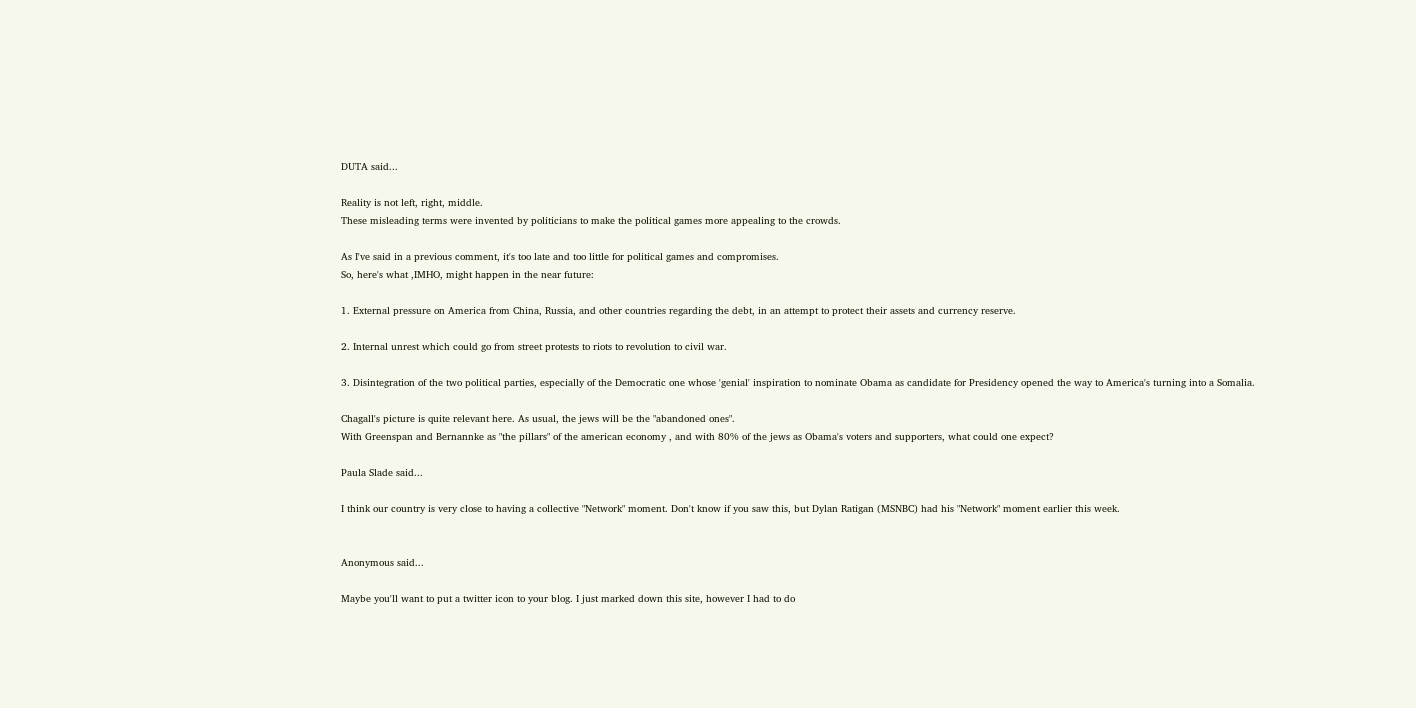DUTA said...

Reality is not left, right, middle.
These misleading terms were invented by politicians to make the political games more appealing to the crowds.

As I've said in a previous comment, it's too late and too little for political games and compromises.
So, here's what ,IMHO, might happen in the near future:

1. External pressure on America from China, Russia, and other countries regarding the debt, in an attempt to protect their assets and currency reserve.

2. Internal unrest which could go from street protests to riots to revolution to civil war.

3. Disintegration of the two political parties, especially of the Democratic one whose 'genial' inspiration to nominate Obama as candidate for Presidency opened the way to America's turning into a Somalia.

Chagall's picture is quite relevant here. As usual, the jews will be the "abandoned ones".
With Greenspan and Bernannke as "the pillars" of the american economy , and with 80% of the jews as Obama's voters and supporters, what could one expect?

Paula Slade said...

I think our country is very close to having a collective "Network" moment. Don't know if you saw this, but Dylan Ratigan (MSNBC) had his "Network" moment earlier this week.


Anonymous said...

Maybe you'll want to put a twitter icon to your blog. I just marked down this site, however I had to do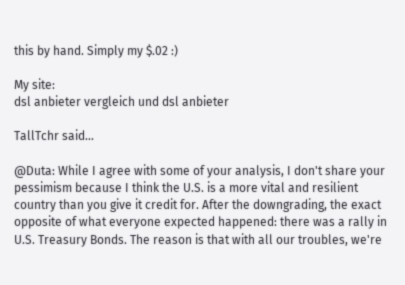this by hand. Simply my $.02 :)

My site:
dsl anbieter vergleich und dsl anbieter

TallTchr said...

@Duta: While I agree with some of your analysis, I don't share your pessimism because I think the U.S. is a more vital and resilient country than you give it credit for. After the downgrading, the exact opposite of what everyone expected happened: there was a rally in U.S. Treasury Bonds. The reason is that with all our troubles, we're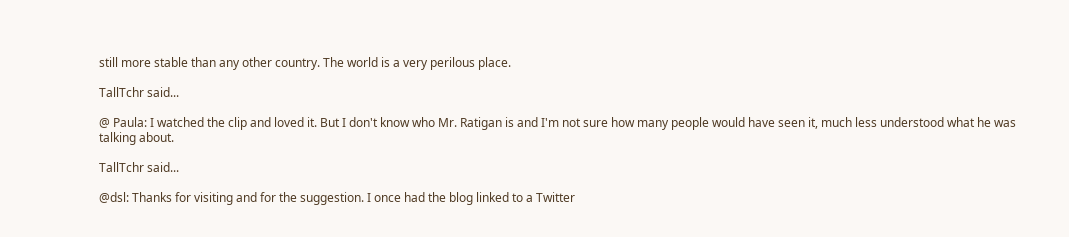still more stable than any other country. The world is a very perilous place.

TallTchr said...

@ Paula: I watched the clip and loved it. But I don't know who Mr. Ratigan is and I'm not sure how many people would have seen it, much less understood what he was talking about.

TallTchr said...

@dsl: Thanks for visiting and for the suggestion. I once had the blog linked to a Twitter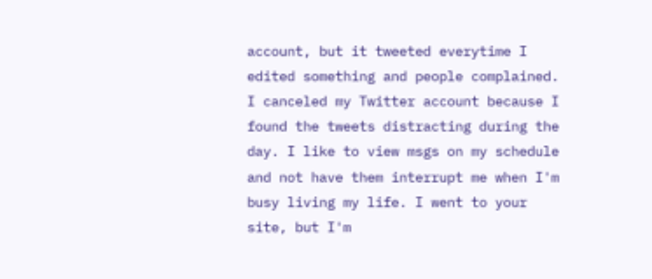account, but it tweeted everytime I edited something and people complained. I canceled my Twitter account because I found the tweets distracting during the day. I like to view msgs on my schedule and not have them interrupt me when I'm busy living my life. I went to your site, but I'm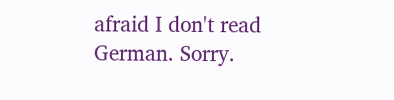afraid I don't read German. Sorry.